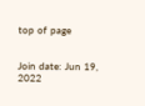top of page


Join date: Jun 19, 2022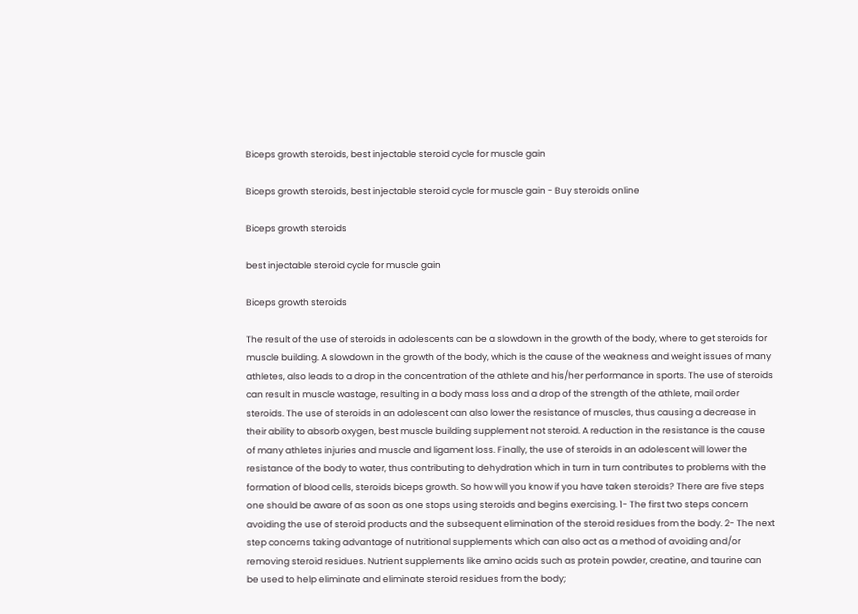Biceps growth steroids, best injectable steroid cycle for muscle gain

Biceps growth steroids, best injectable steroid cycle for muscle gain - Buy steroids online

Biceps growth steroids

best injectable steroid cycle for muscle gain

Biceps growth steroids

The result of the use of steroids in adolescents can be a slowdown in the growth of the body, where to get steroids for muscle building. A slowdown in the growth of the body, which is the cause of the weakness and weight issues of many athletes, also leads to a drop in the concentration of the athlete and his/her performance in sports. The use of steroids can result in muscle wastage, resulting in a body mass loss and a drop of the strength of the athlete, mail order steroids. The use of steroids in an adolescent can also lower the resistance of muscles, thus causing a decrease in their ability to absorb oxygen, best muscle building supplement not steroid. A reduction in the resistance is the cause of many athletes injuries and muscle and ligament loss. Finally, the use of steroids in an adolescent will lower the resistance of the body to water, thus contributing to dehydration which in turn in turn contributes to problems with the formation of blood cells, steroids biceps growth. So how will you know if you have taken steroids? There are five steps one should be aware of as soon as one stops using steroids and begins exercising. 1- The first two steps concern avoiding the use of steroid products and the subsequent elimination of the steroid residues from the body. 2- The next step concerns taking advantage of nutritional supplements which can also act as a method of avoiding and/or removing steroid residues. Nutrient supplements like amino acids such as protein powder, creatine, and taurine can be used to help eliminate and eliminate steroid residues from the body;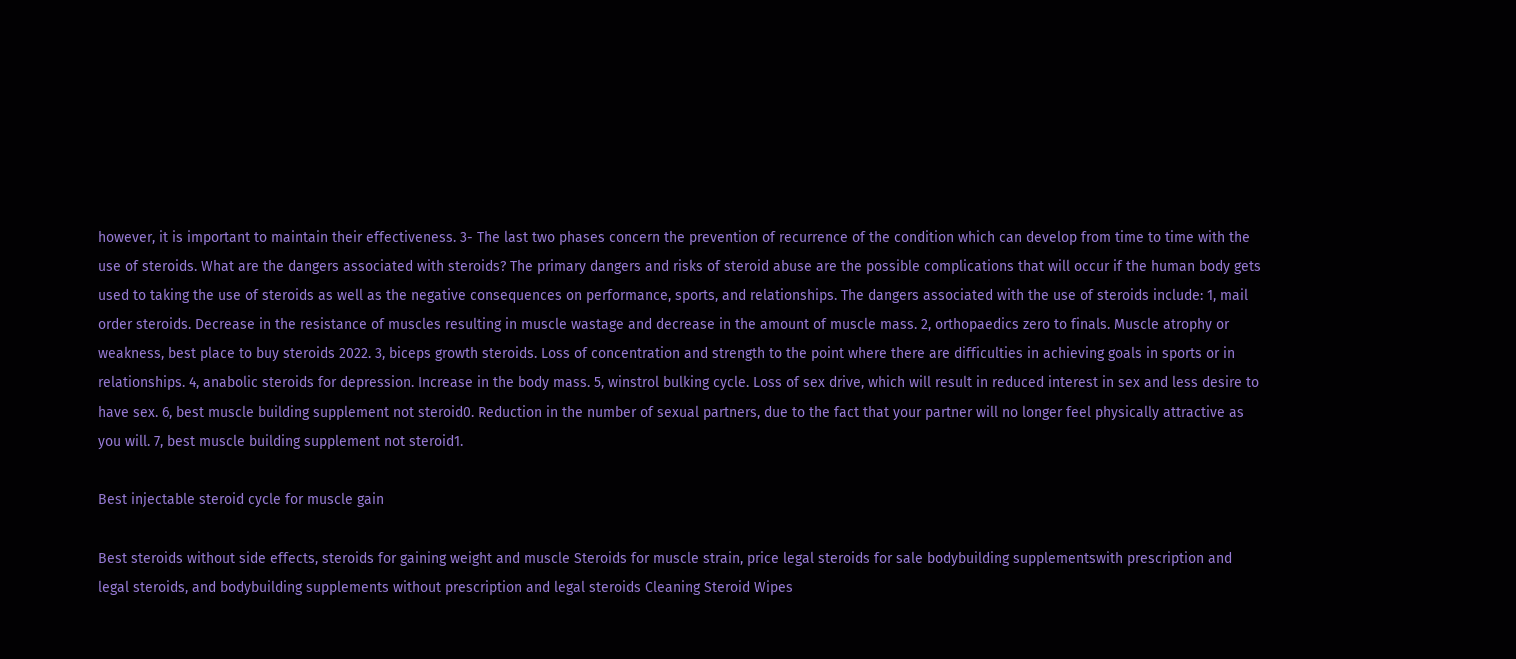however, it is important to maintain their effectiveness. 3- The last two phases concern the prevention of recurrence of the condition which can develop from time to time with the use of steroids. What are the dangers associated with steroids? The primary dangers and risks of steroid abuse are the possible complications that will occur if the human body gets used to taking the use of steroids as well as the negative consequences on performance, sports, and relationships. The dangers associated with the use of steroids include: 1, mail order steroids. Decrease in the resistance of muscles resulting in muscle wastage and decrease in the amount of muscle mass. 2, orthopaedics zero to finals. Muscle atrophy or weakness, best place to buy steroids 2022. 3, biceps growth steroids. Loss of concentration and strength to the point where there are difficulties in achieving goals in sports or in relationships. 4, anabolic steroids for depression. Increase in the body mass. 5, winstrol bulking cycle. Loss of sex drive, which will result in reduced interest in sex and less desire to have sex. 6, best muscle building supplement not steroid0. Reduction in the number of sexual partners, due to the fact that your partner will no longer feel physically attractive as you will. 7, best muscle building supplement not steroid1.

Best injectable steroid cycle for muscle gain

Best steroids without side effects, steroids for gaining weight and muscle Steroids for muscle strain, price legal steroids for sale bodybuilding supplementswith prescription and legal steroids, and bodybuilding supplements without prescription and legal steroids Cleaning Steroid Wipes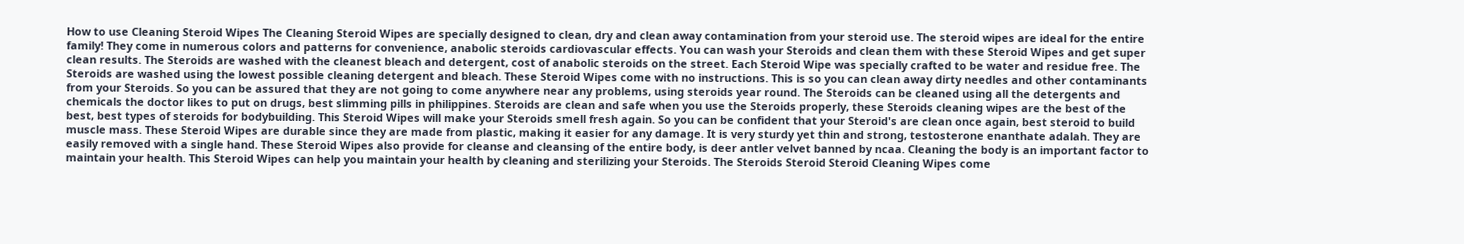How to use Cleaning Steroid Wipes The Cleaning Steroid Wipes are specially designed to clean, dry and clean away contamination from your steroid use. The steroid wipes are ideal for the entire family! They come in numerous colors and patterns for convenience, anabolic steroids cardiovascular effects. You can wash your Steroids and clean them with these Steroid Wipes and get super clean results. The Steroids are washed with the cleanest bleach and detergent, cost of anabolic steroids on the street. Each Steroid Wipe was specially crafted to be water and residue free. The Steroids are washed using the lowest possible cleaning detergent and bleach. These Steroid Wipes come with no instructions. This is so you can clean away dirty needles and other contaminants from your Steroids. So you can be assured that they are not going to come anywhere near any problems, using steroids year round. The Steroids can be cleaned using all the detergents and chemicals the doctor likes to put on drugs, best slimming pills in philippines. Steroids are clean and safe when you use the Steroids properly, these Steroids cleaning wipes are the best of the best, best types of steroids for bodybuilding. This Steroid Wipes will make your Steroids smell fresh again. So you can be confident that your Steroid's are clean once again, best steroid to build muscle mass. These Steroid Wipes are durable since they are made from plastic, making it easier for any damage. It is very sturdy yet thin and strong, testosterone enanthate adalah. They are easily removed with a single hand. These Steroid Wipes also provide for cleanse and cleansing of the entire body, is deer antler velvet banned by ncaa. Cleaning the body is an important factor to maintain your health. This Steroid Wipes can help you maintain your health by cleaning and sterilizing your Steroids. The Steroids Steroid Steroid Cleaning Wipes come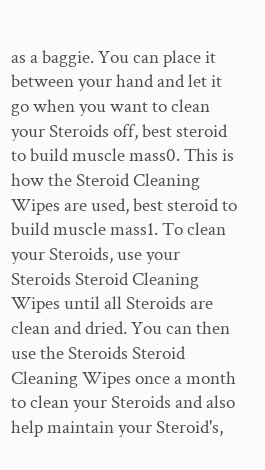as a baggie. You can place it between your hand and let it go when you want to clean your Steroids off, best steroid to build muscle mass0. This is how the Steroid Cleaning Wipes are used, best steroid to build muscle mass1. To clean your Steroids, use your Steroids Steroid Cleaning Wipes until all Steroids are clean and dried. You can then use the Steroids Steroid Cleaning Wipes once a month to clean your Steroids and also help maintain your Steroid's,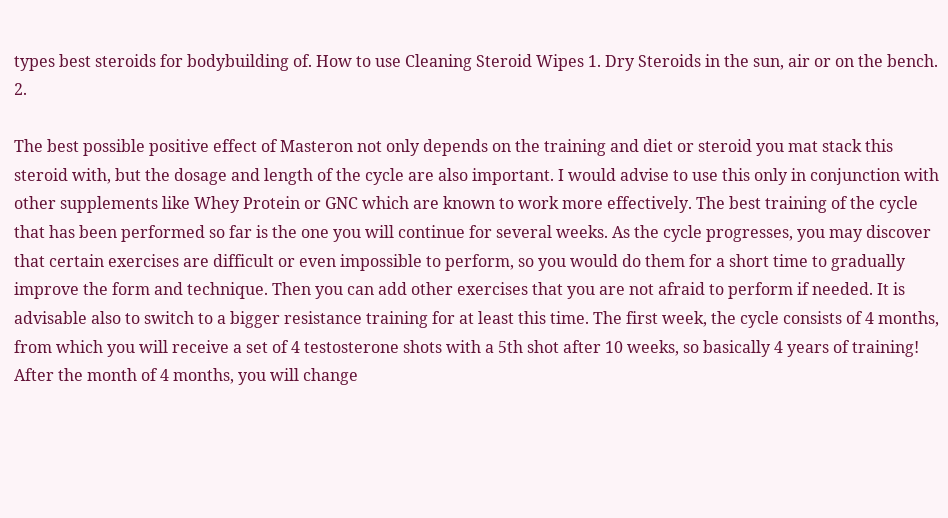types best steroids for bodybuilding of. How to use Cleaning Steroid Wipes 1. Dry Steroids in the sun, air or on the bench. 2.

The best possible positive effect of Masteron not only depends on the training and diet or steroid you mat stack this steroid with, but the dosage and length of the cycle are also important. I would advise to use this only in conjunction with other supplements like Whey Protein or GNC which are known to work more effectively. The best training of the cycle that has been performed so far is the one you will continue for several weeks. As the cycle progresses, you may discover that certain exercises are difficult or even impossible to perform, so you would do them for a short time to gradually improve the form and technique. Then you can add other exercises that you are not afraid to perform if needed. It is advisable also to switch to a bigger resistance training for at least this time. The first week, the cycle consists of 4 months, from which you will receive a set of 4 testosterone shots with a 5th shot after 10 weeks, so basically 4 years of training! After the month of 4 months, you will change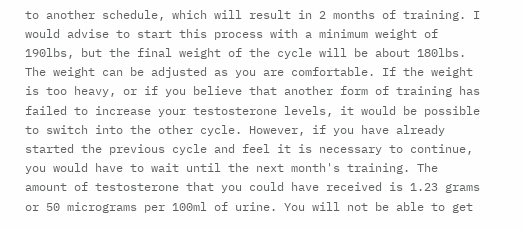to another schedule, which will result in 2 months of training. I would advise to start this process with a minimum weight of 190lbs, but the final weight of the cycle will be about 180lbs. The weight can be adjusted as you are comfortable. If the weight is too heavy, or if you believe that another form of training has failed to increase your testosterone levels, it would be possible to switch into the other cycle. However, if you have already started the previous cycle and feel it is necessary to continue, you would have to wait until the next month's training. The amount of testosterone that you could have received is 1.23 grams or 50 micrograms per 100ml of urine. You will not be able to get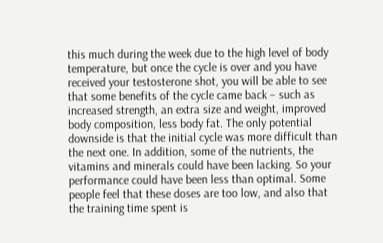this much during the week due to the high level of body temperature, but once the cycle is over and you have received your testosterone shot, you will be able to see that some benefits of the cycle came back – such as increased strength, an extra size and weight, improved body composition, less body fat. The only potential downside is that the initial cycle was more difficult than the next one. In addition, some of the nutrients, the vitamins and minerals could have been lacking. So your performance could have been less than optimal. Some people feel that these doses are too low, and also that the training time spent is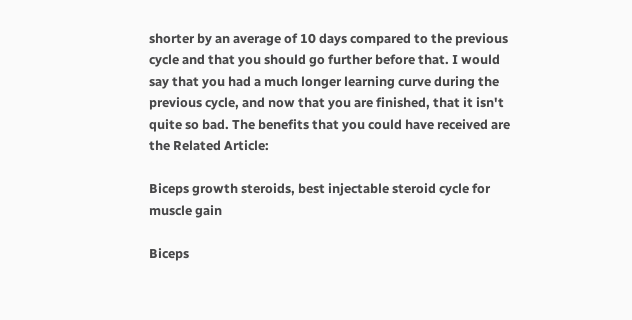shorter by an average of 10 days compared to the previous cycle and that you should go further before that. I would say that you had a much longer learning curve during the previous cycle, and now that you are finished, that it isn't quite so bad. The benefits that you could have received are the Related Article:

Biceps growth steroids, best injectable steroid cycle for muscle gain

Biceps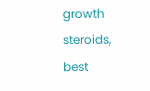growth steroids, best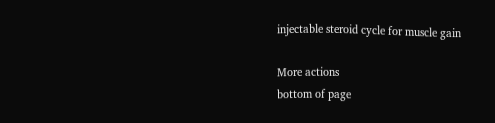injectable steroid cycle for muscle gain

More actions
bottom of page